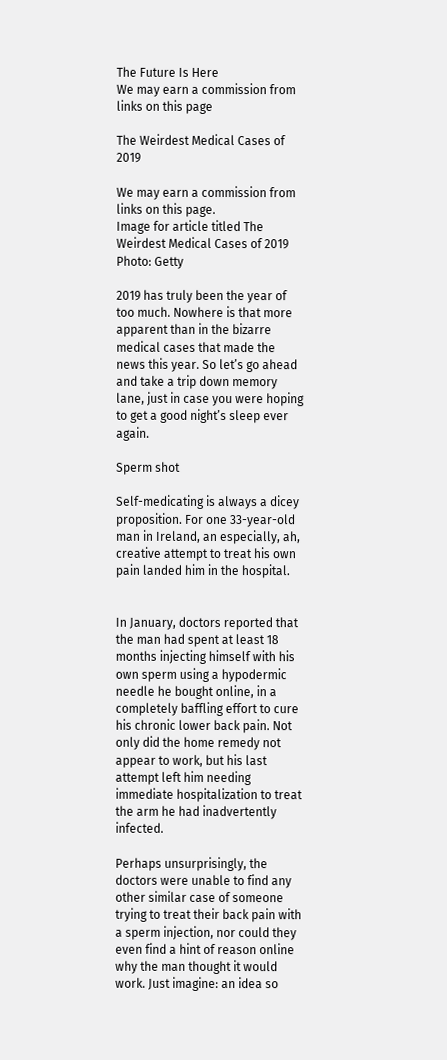The Future Is Here
We may earn a commission from links on this page

The Weirdest Medical Cases of 2019

We may earn a commission from links on this page.
Image for article titled The Weirdest Medical Cases of 2019
Photo: Getty

2019 has truly been the year of too much. Nowhere is that more apparent than in the bizarre medical cases that made the news this year. So let’s go ahead and take a trip down memory lane, just in case you were hoping to get a good night’s sleep ever again.

Sperm shot

Self-medicating is always a dicey proposition. For one 33-year-old man in Ireland, an especially, ah, creative attempt to treat his own pain landed him in the hospital.


In January, doctors reported that the man had spent at least 18 months injecting himself with his own sperm using a hypodermic needle he bought online, in a completely baffling effort to cure his chronic lower back pain. Not only did the home remedy not appear to work, but his last attempt left him needing immediate hospitalization to treat the arm he had inadvertently infected.

Perhaps unsurprisingly, the doctors were unable to find any other similar case of someone trying to treat their back pain with a sperm injection, nor could they even find a hint of reason online why the man thought it would work. Just imagine: an idea so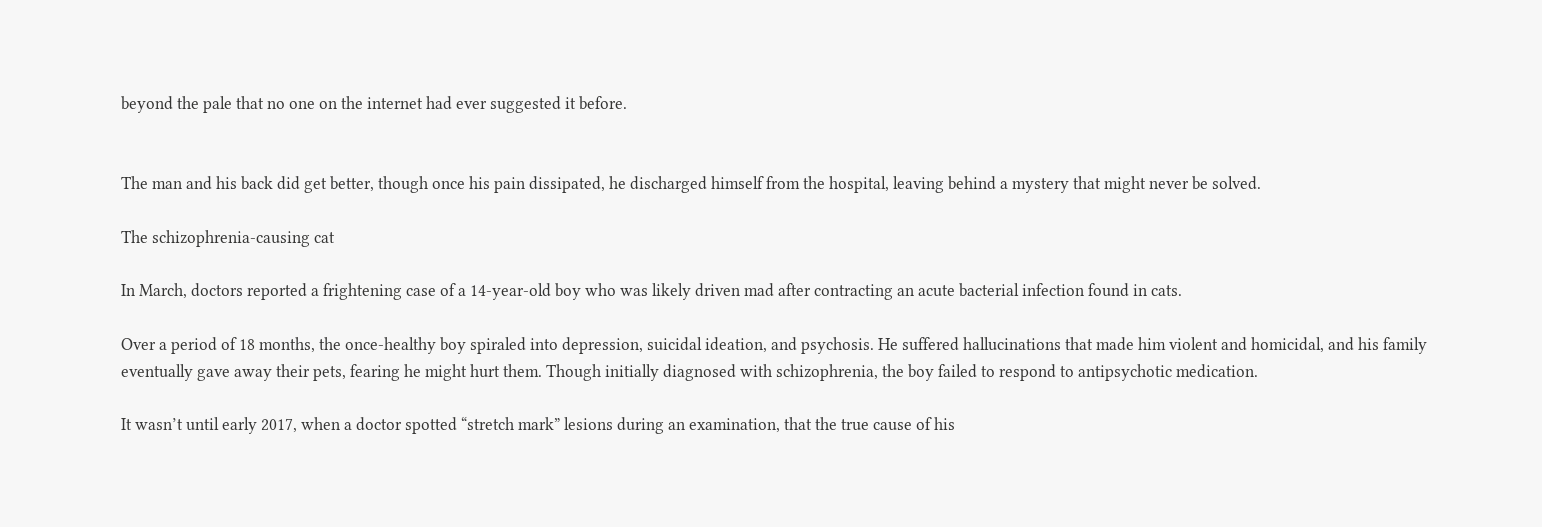beyond the pale that no one on the internet had ever suggested it before.


The man and his back did get better, though once his pain dissipated, he discharged himself from the hospital, leaving behind a mystery that might never be solved.

The schizophrenia-causing cat

In March, doctors reported a frightening case of a 14-year-old boy who was likely driven mad after contracting an acute bacterial infection found in cats.

Over a period of 18 months, the once-healthy boy spiraled into depression, suicidal ideation, and psychosis. He suffered hallucinations that made him violent and homicidal, and his family eventually gave away their pets, fearing he might hurt them. Though initially diagnosed with schizophrenia, the boy failed to respond to antipsychotic medication.

It wasn’t until early 2017, when a doctor spotted “stretch mark” lesions during an examination, that the true cause of his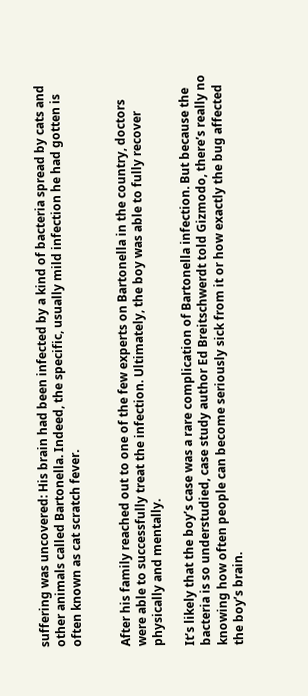suffering was uncovered: His brain had been infected by a kind of bacteria spread by cats and other animals called Bartonella. Indeed, the specific, usually mild infection he had gotten is often known as cat scratch fever.


After his family reached out to one of the few experts on Bartonella in the country, doctors were able to successfully treat the infection. Ultimately, the boy was able to fully recover physically and mentally.

It’s likely that the boy’s case was a rare complication of Bartonella infection. But because the bacteria is so understudied, case study author Ed Breitschwerdt told Gizmodo, there’s really no knowing how often people can become seriously sick from it or how exactly the bug affected the boy’s brain.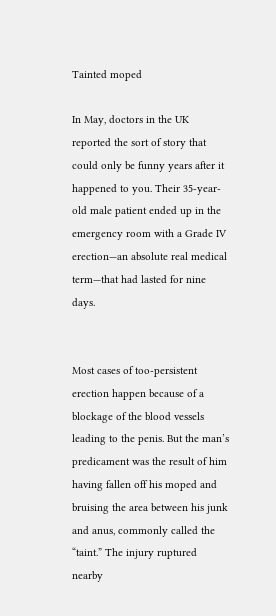Tainted moped

In May, doctors in the UK reported the sort of story that could only be funny years after it happened to you. Their 35-year-old male patient ended up in the emergency room with a Grade IV erection—an absolute real medical term—that had lasted for nine days.


Most cases of too-persistent erection happen because of a blockage of the blood vessels leading to the penis. But the man’s predicament was the result of him having fallen off his moped and bruising the area between his junk and anus, commonly called the “taint.” The injury ruptured nearby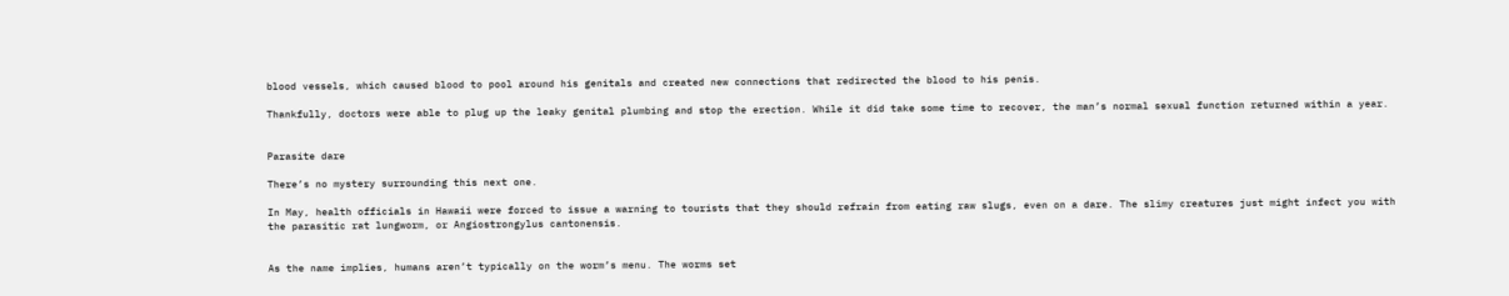blood vessels, which caused blood to pool around his genitals and created new connections that redirected the blood to his penis.

Thankfully, doctors were able to plug up the leaky genital plumbing and stop the erection. While it did take some time to recover, the man’s normal sexual function returned within a year.


Parasite dare

There’s no mystery surrounding this next one.

In May, health officials in Hawaii were forced to issue a warning to tourists that they should refrain from eating raw slugs, even on a dare. The slimy creatures just might infect you with the parasitic rat lungworm, or Angiostrongylus cantonensis.


As the name implies, humans aren’t typically on the worm’s menu. The worms set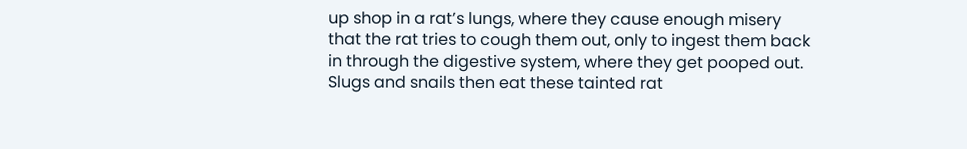up shop in a rat’s lungs, where they cause enough misery that the rat tries to cough them out, only to ingest them back in through the digestive system, where they get pooped out. Slugs and snails then eat these tainted rat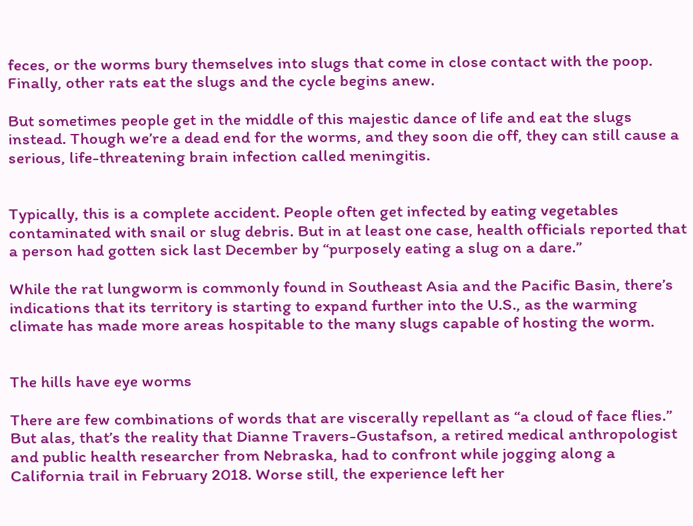feces, or the worms bury themselves into slugs that come in close contact with the poop. Finally, other rats eat the slugs and the cycle begins anew.

But sometimes people get in the middle of this majestic dance of life and eat the slugs instead. Though we’re a dead end for the worms, and they soon die off, they can still cause a serious, life-threatening brain infection called meningitis.


Typically, this is a complete accident. People often get infected by eating vegetables contaminated with snail or slug debris. But in at least one case, health officials reported that a person had gotten sick last December by “purposely eating a slug on a dare.”

While the rat lungworm is commonly found in Southeast Asia and the Pacific Basin, there’s indications that its territory is starting to expand further into the U.S., as the warming climate has made more areas hospitable to the many slugs capable of hosting the worm.


The hills have eye worms

There are few combinations of words that are viscerally repellant as “a cloud of face flies.” But alas, that’s the reality that Dianne Travers-Gustafson, a retired medical anthropologist and public health researcher from Nebraska, had to confront while jogging along a California trail in February 2018. Worse still, the experience left her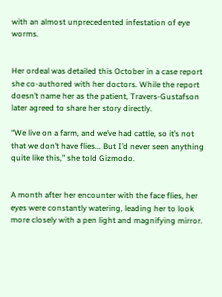with an almost unprecedented infestation of eye worms.


Her ordeal was detailed this October in a case report she co-authored with her doctors. While the report doesn’t name her as the patient, Travers-Gustafson later agreed to share her story directly.

“We live on a farm, and we’ve had cattle, so it’s not that we don’t have flies... But I’d never seen anything quite like this,” she told Gizmodo.


A month after her encounter with the face flies, her eyes were constantly watering, leading her to look more closely with a pen light and magnifying mirror.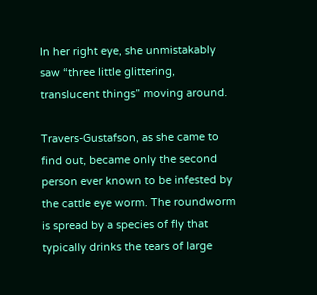In her right eye, she unmistakably saw “three little glittering, translucent things” moving around.

Travers-Gustafson, as she came to find out, became only the second person ever known to be infested by the cattle eye worm. The roundworm is spread by a species of fly that typically drinks the tears of large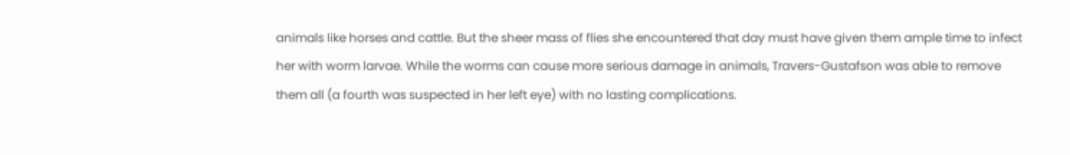animals like horses and cattle. But the sheer mass of flies she encountered that day must have given them ample time to infect her with worm larvae. While the worms can cause more serious damage in animals, Travers-Gustafson was able to remove them all (a fourth was suspected in her left eye) with no lasting complications.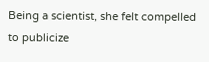Being a scientist, she felt compelled to publicize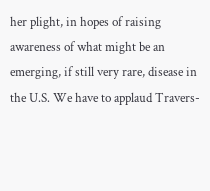her plight, in hopes of raising awareness of what might be an emerging, if still very rare, disease in the U.S. We have to applaud Travers-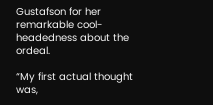Gustafson for her remarkable cool-headedness about the ordeal.

“My first actual thought was,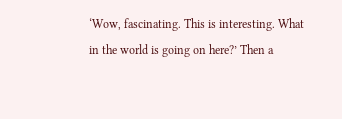‘Wow, fascinating. This is interesting. What in the world is going on here?’ Then a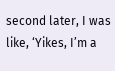second later, I was like, ‘Yikes, I’m a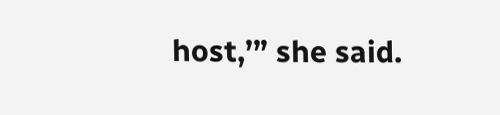host,’” she said.